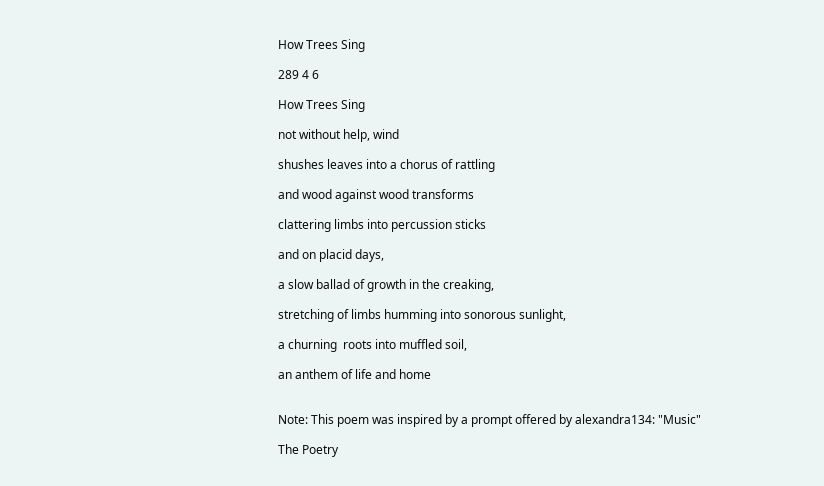How Trees Sing

289 4 6

How Trees Sing

not without help, wind

shushes leaves into a chorus of rattling

and wood against wood transforms

clattering limbs into percussion sticks

and on placid days,

a slow ballad of growth in the creaking,

stretching of limbs humming into sonorous sunlight,

a churning  roots into muffled soil,

an anthem of life and home


Note: This poem was inspired by a prompt offered by alexandra134: "Music"

The Poetry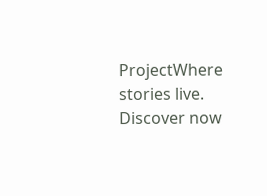ProjectWhere stories live. Discover now